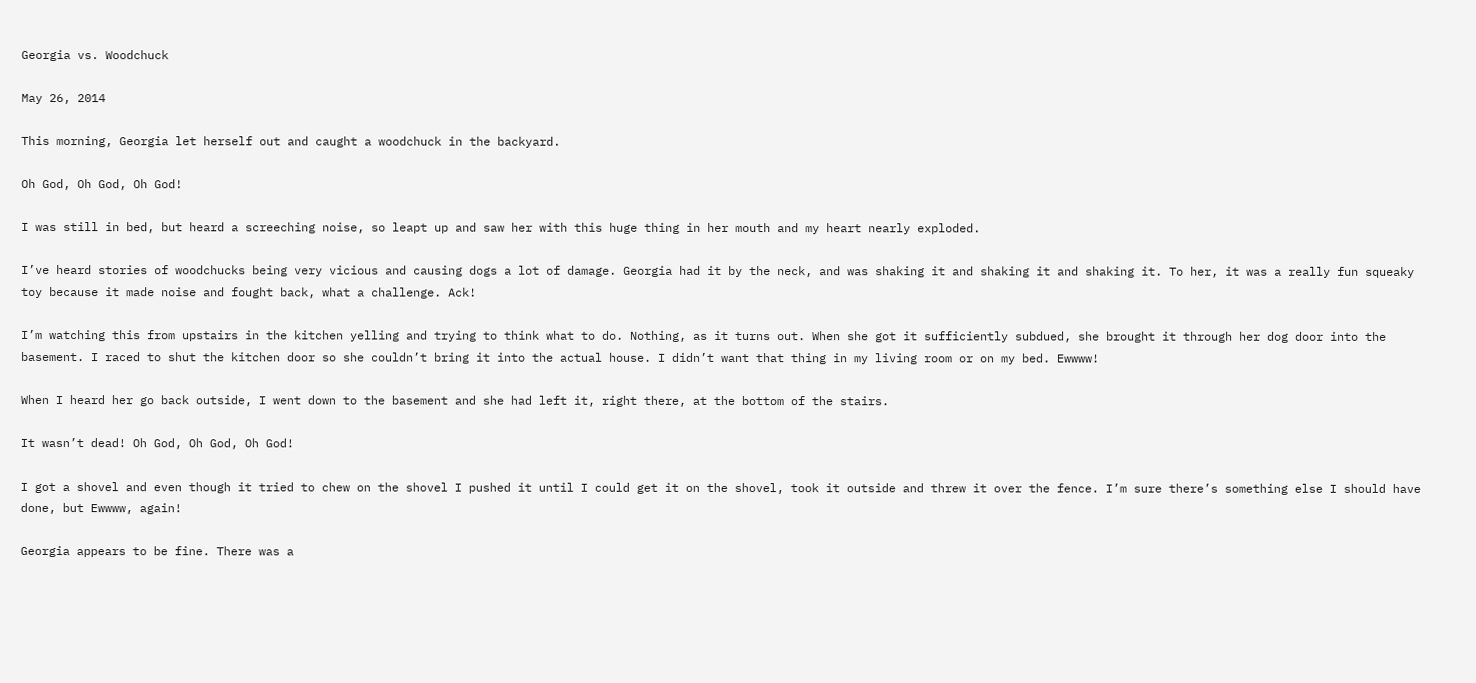Georgia vs. Woodchuck

May 26, 2014

This morning, Georgia let herself out and caught a woodchuck in the backyard.

Oh God, Oh God, Oh God!

I was still in bed, but heard a screeching noise, so leapt up and saw her with this huge thing in her mouth and my heart nearly exploded.

I’ve heard stories of woodchucks being very vicious and causing dogs a lot of damage. Georgia had it by the neck, and was shaking it and shaking it and shaking it. To her, it was a really fun squeaky toy because it made noise and fought back, what a challenge. Ack!

I’m watching this from upstairs in the kitchen yelling and trying to think what to do. Nothing, as it turns out. When she got it sufficiently subdued, she brought it through her dog door into the basement. I raced to shut the kitchen door so she couldn’t bring it into the actual house. I didn’t want that thing in my living room or on my bed. Ewwww!

When I heard her go back outside, I went down to the basement and she had left it, right there, at the bottom of the stairs.

It wasn’t dead! Oh God, Oh God, Oh God!

I got a shovel and even though it tried to chew on the shovel I pushed it until I could get it on the shovel, took it outside and threw it over the fence. I’m sure there’s something else I should have done, but Ewwww, again!

Georgia appears to be fine. There was a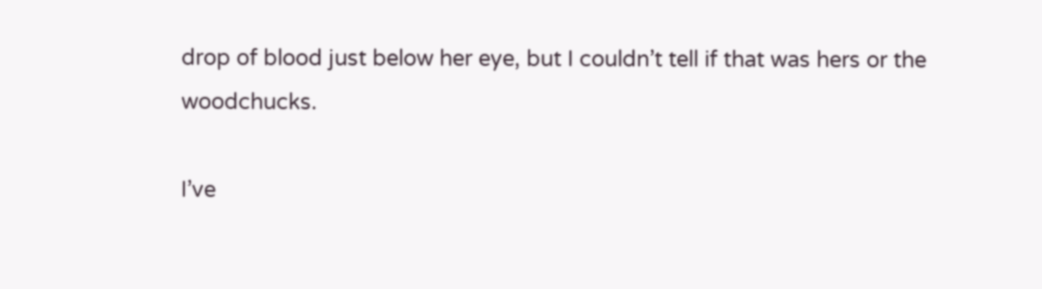drop of blood just below her eye, but I couldn’t tell if that was hers or the woodchucks.

I’ve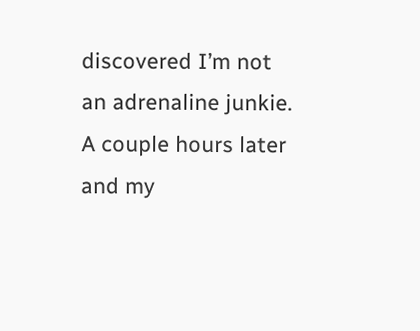discovered I’m not an adrenaline junkie. A couple hours later and my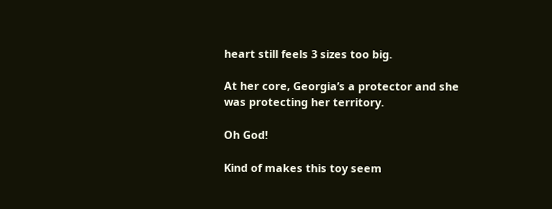heart still feels 3 sizes too big.

At her core, Georgia’s a protector and she was protecting her territory.

Oh God!

Kind of makes this toy seem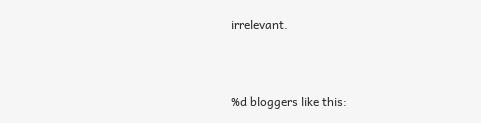irrelevant.


%d bloggers like this: